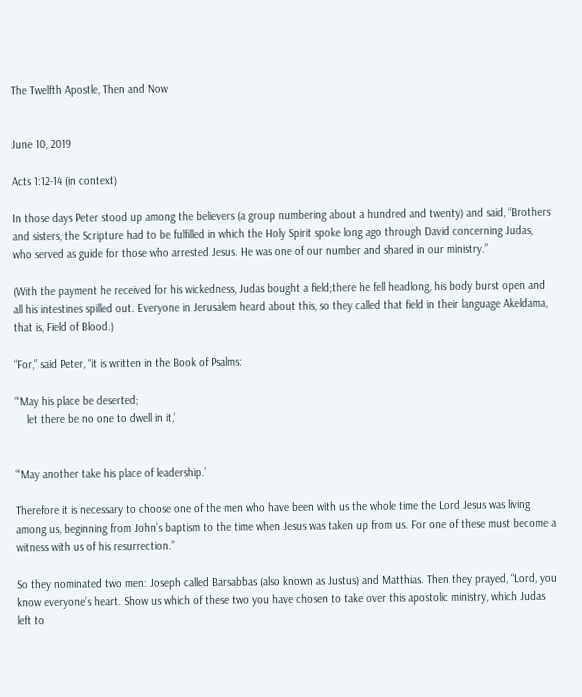The Twelfth Apostle, Then and Now


June 10, 2019

Acts 1:12-14 (in context)

In those days Peter stood up among the believers (a group numbering about a hundred and twenty) and said, “Brothers and sisters, the Scripture had to be fulfilled in which the Holy Spirit spoke long ago through David concerning Judas, who served as guide for those who arrested Jesus. He was one of our number and shared in our ministry.”

(With the payment he received for his wickedness, Judas bought a field;there he fell headlong, his body burst open and all his intestines spilled out. Everyone in Jerusalem heard about this, so they called that field in their language Akeldama, that is, Field of Blood.)

“For,” said Peter, “it is written in the Book of Psalms:

“‘May his place be deserted;
    let there be no one to dwell in it,’


“‘May another take his place of leadership.’

Therefore it is necessary to choose one of the men who have been with us the whole time the Lord Jesus was living among us, beginning from John’s baptism to the time when Jesus was taken up from us. For one of these must become a witness with us of his resurrection.”

So they nominated two men: Joseph called Barsabbas (also known as Justus) and Matthias. Then they prayed, “Lord, you know everyone’s heart. Show us which of these two you have chosen to take over this apostolic ministry, which Judas left to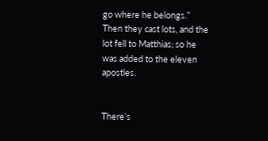go where he belongs.” Then they cast lots, and the lot fell to Matthias; so he was added to the eleven apostles.


There’s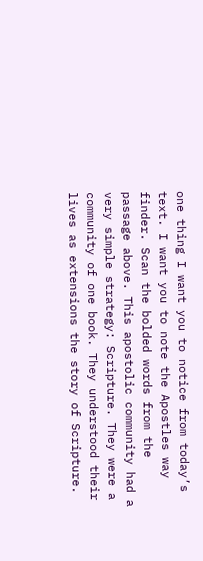one thing I want you to notice from today’s text. I want you to note the Apostles way finder. Scan the bolded words from the passage above. This apostolic community had a very simple strategy: Scripture. They were a community of one book. They understood their lives as extensions the story of Scripture.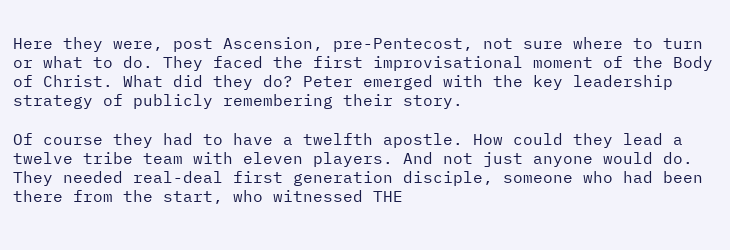Here they were, post Ascension, pre-Pentecost, not sure where to turn or what to do. They faced the first improvisational moment of the Body of Christ. What did they do? Peter emerged with the key leadership strategy of publicly remembering their story.

Of course they had to have a twelfth apostle. How could they lead a twelve tribe team with eleven players. And not just anyone would do. They needed real-deal first generation disciple, someone who had been there from the start, who witnessed THE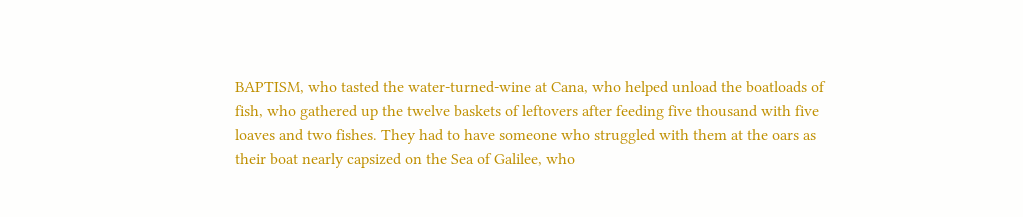BAPTISM, who tasted the water-turned-wine at Cana, who helped unload the boatloads of fish, who gathered up the twelve baskets of leftovers after feeding five thousand with five loaves and two fishes. They had to have someone who struggled with them at the oars as their boat nearly capsized on the Sea of Galilee, who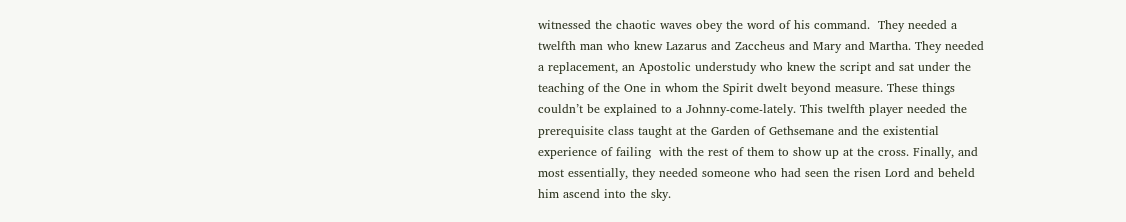witnessed the chaotic waves obey the word of his command.  They needed a twelfth man who knew Lazarus and Zaccheus and Mary and Martha. They needed a replacement, an Apostolic understudy who knew the script and sat under the teaching of the One in whom the Spirit dwelt beyond measure. These things couldn’t be explained to a Johnny-come-lately. This twelfth player needed the prerequisite class taught at the Garden of Gethsemane and the existential experience of failing  with the rest of them to show up at the cross. Finally, and most essentially, they needed someone who had seen the risen Lord and beheld  him ascend into the sky.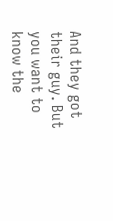And they got their guy. But you want to know the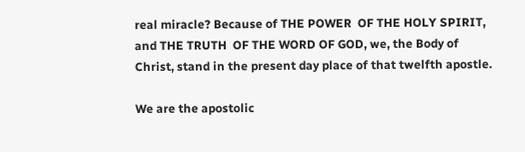real miracle? Because of THE POWER  OF THE HOLY SPIRIT, and THE TRUTH  OF THE WORD OF GOD, we, the Body of Christ, stand in the present day place of that twelfth apostle.

We are the apostolic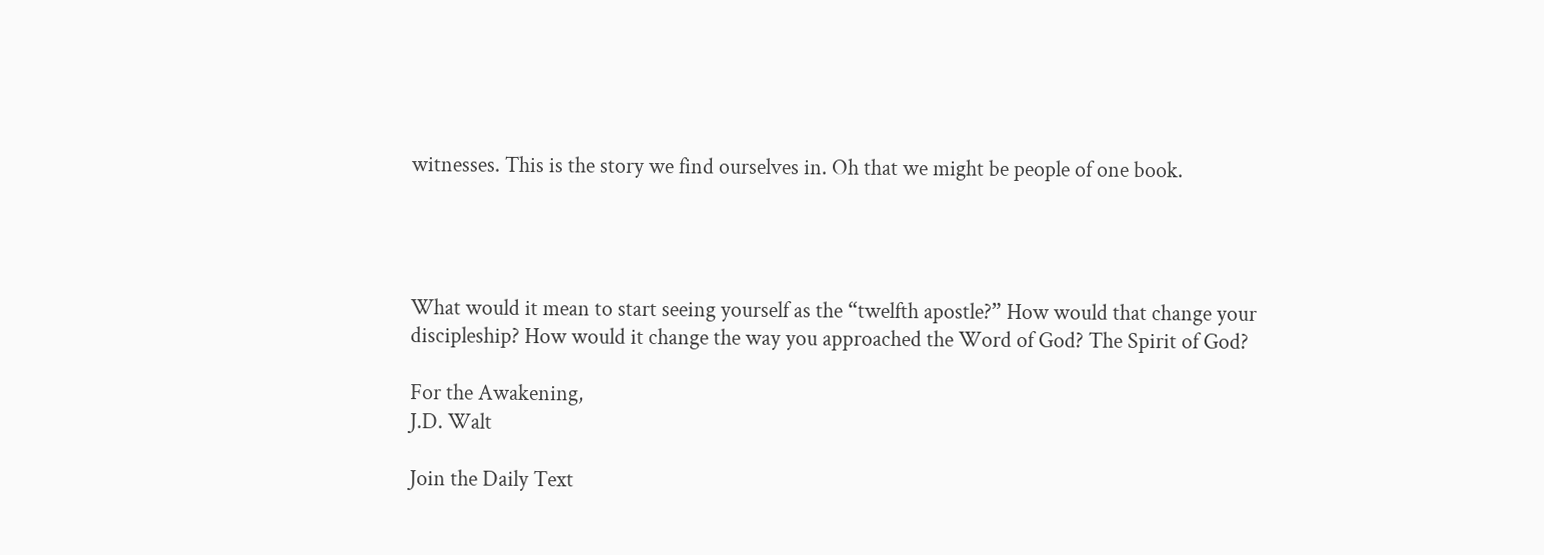witnesses. This is the story we find ourselves in. Oh that we might be people of one book.




What would it mean to start seeing yourself as the “twelfth apostle?” How would that change your discipleship? How would it change the way you approached the Word of God? The Spirit of God?

For the Awakening,
J.D. Walt

Join the Daily Text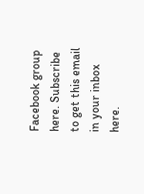Facebook group here. Subscribe to get this email in your inbox here.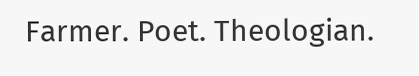Farmer. Poet. Theologian.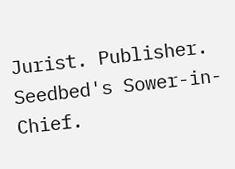Jurist. Publisher. Seedbed's Sower-in-Chief.